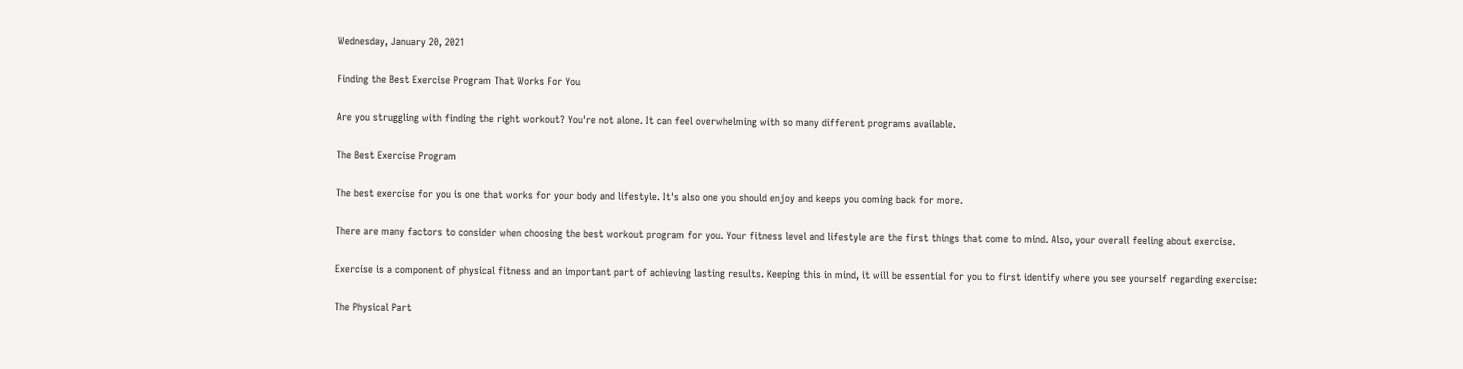Wednesday, January 20, 2021

Finding the Best Exercise Program That Works For You

Are you struggling with finding the right workout? You're not alone. It can feel overwhelming with so many different programs available.

The Best Exercise Program

The best exercise for you is one that works for your body and lifestyle. It's also one you should enjoy and keeps you coming back for more.

There are many factors to consider when choosing the best workout program for you. Your fitness level and lifestyle are the first things that come to mind. Also, your overall feeling about exercise.

Exercise is a component of physical fitness and an important part of achieving lasting results. Keeping this in mind, it will be essential for you to first identify where you see yourself regarding exercise:

The Physical Part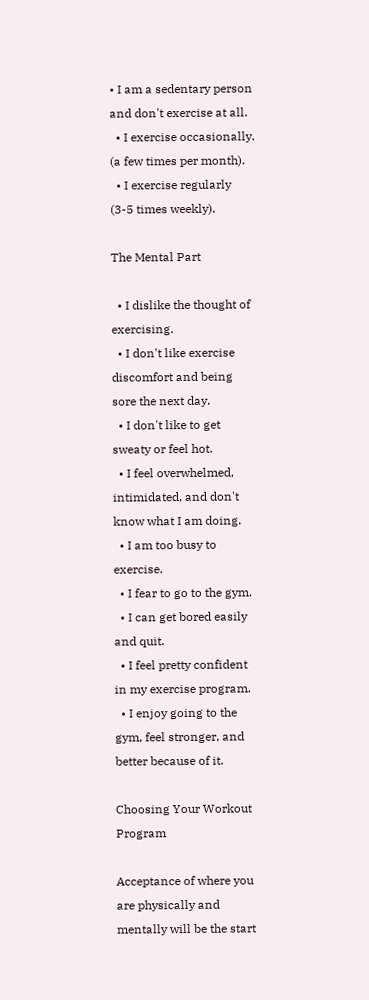• I am a sedentary person and don't exercise at all.
  • I exercise occasionally. (a few times per month).
  • I exercise regularly (3-5 times weekly).

The Mental Part

  • I dislike the thought of exercising.
  • I don't like exercise discomfort and being sore the next day.
  • I don't like to get sweaty or feel hot.
  • I feel overwhelmed, intimidated, and don't know what I am doing.
  • I am too busy to exercise.
  • I fear to go to the gym.
  • I can get bored easily and quit.
  • I feel pretty confident in my exercise program.
  • I enjoy going to the gym, feel stronger, and better because of it.

Choosing Your Workout Program

Acceptance of where you are physically and mentally will be the start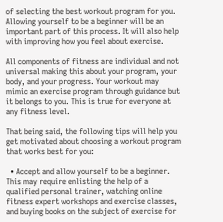of selecting the best workout program for you. Allowing yourself to be a beginner will be an important part of this process. It will also help with improving how you feel about exercise.

All components of fitness are individual and not universal making this about your program, your body, and your progress. Your workout may mimic an exercise program through guidance but it belongs to you. This is true for everyone at any fitness level.

That being said, the following tips will help you get motivated about choosing a workout program that works best for you:

  • Accept and allow yourself to be a beginner. This may require enlisting the help of a qualified personal trainer, watching online fitness expert workshops and exercise classes, and buying books on the subject of exercise for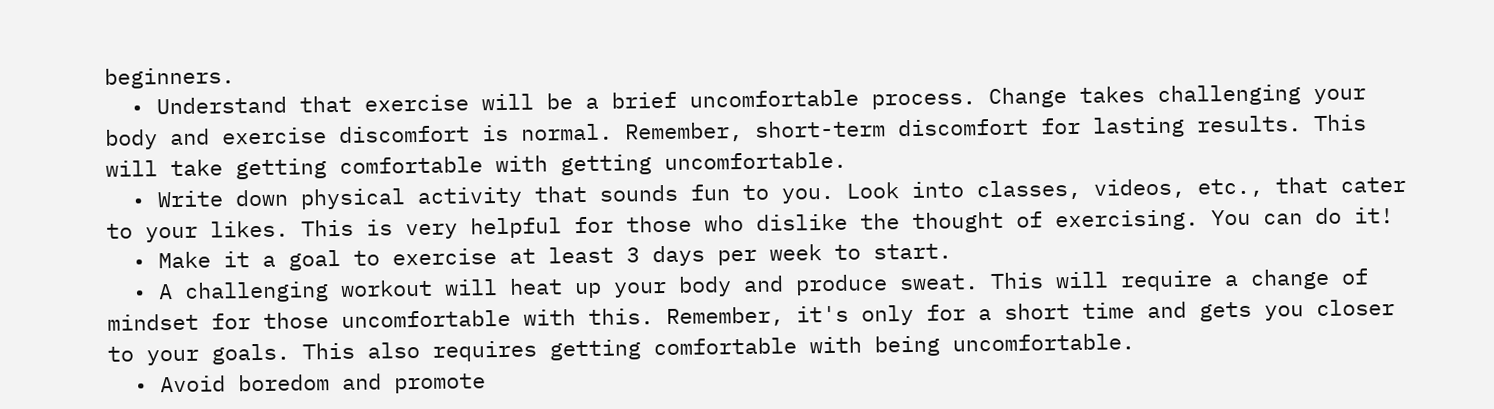beginners.
  • Understand that exercise will be a brief uncomfortable process. Change takes challenging your body and exercise discomfort is normal. Remember, short-term discomfort for lasting results. This will take getting comfortable with getting uncomfortable.
  • Write down physical activity that sounds fun to you. Look into classes, videos, etc., that cater to your likes. This is very helpful for those who dislike the thought of exercising. You can do it!
  • Make it a goal to exercise at least 3 days per week to start.
  • A challenging workout will heat up your body and produce sweat. This will require a change of mindset for those uncomfortable with this. Remember, it's only for a short time and gets you closer to your goals. This also requires getting comfortable with being uncomfortable.
  • Avoid boredom and promote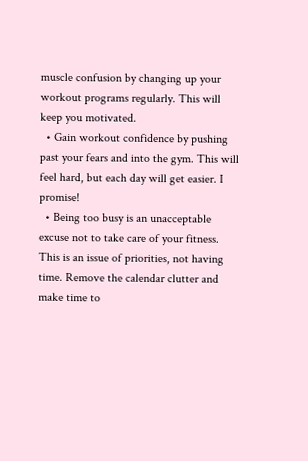muscle confusion by changing up your workout programs regularly. This will keep you motivated.
  • Gain workout confidence by pushing past your fears and into the gym. This will feel hard, but each day will get easier. I promise!
  • Being too busy is an unacceptable excuse not to take care of your fitness. This is an issue of priorities, not having time. Remove the calendar clutter and make time to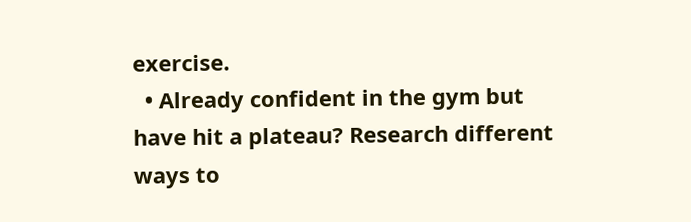exercise.
  • Already confident in the gym but have hit a plateau? Research different ways to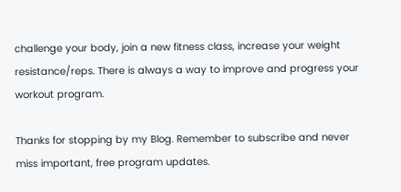challenge your body, join a new fitness class, increase your weight resistance/reps. There is always a way to improve and progress your workout program.

Thanks for stopping by my Blog. Remember to subscribe and never miss important, free program updates.